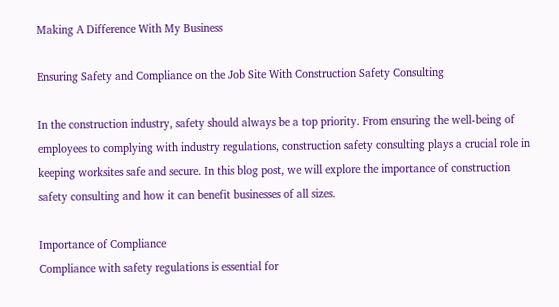Making A Difference With My Business

Ensuring Safety and Compliance on the Job Site With Construction Safety Consulting

In the construction industry, safety should always be a top priority. From ensuring the well-being of employees to complying with industry regulations, construction safety consulting plays a crucial role in keeping worksites safe and secure. In this blog post, we will explore the importance of construction safety consulting and how it can benefit businesses of all sizes.

Importance of Compliance
Compliance with safety regulations is essential for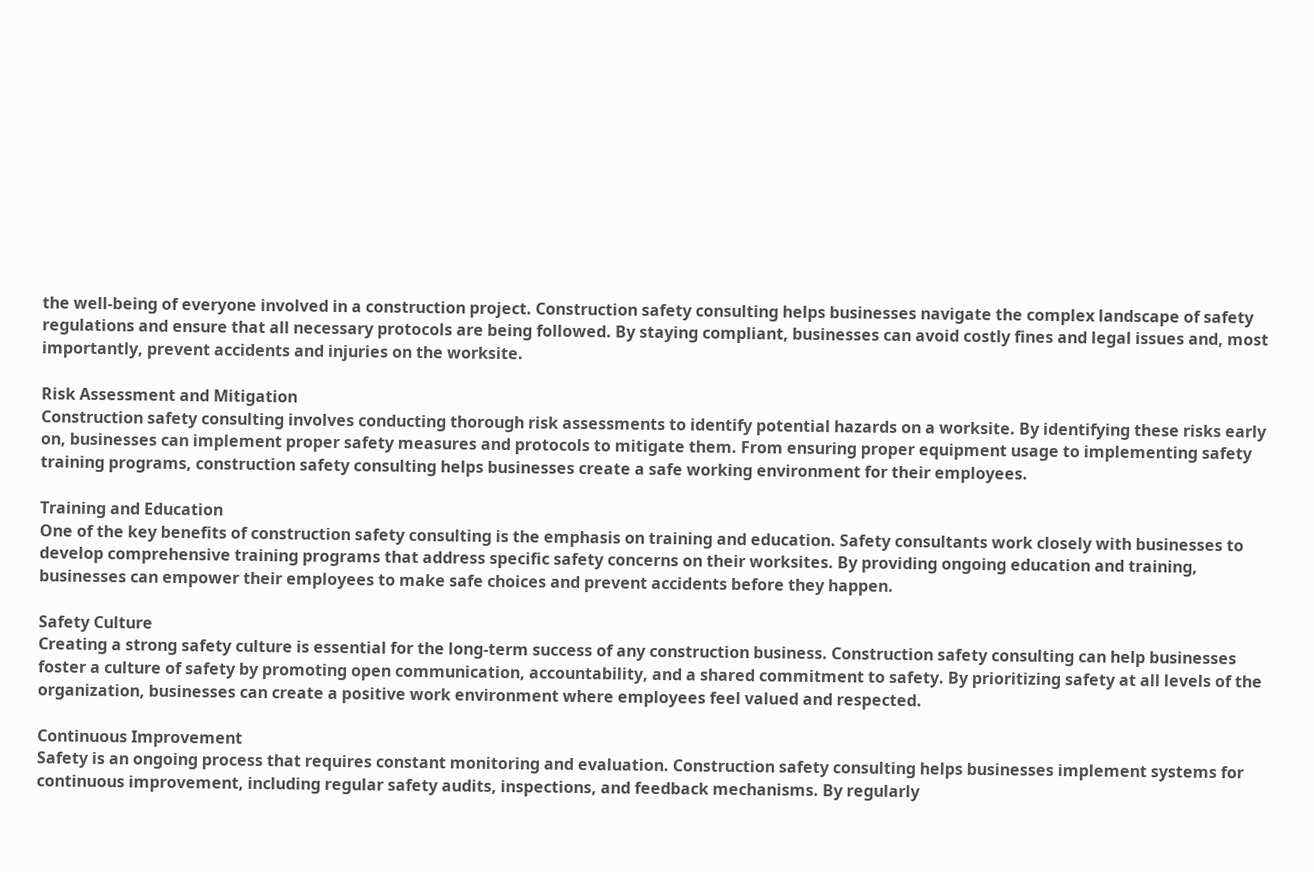the well-being of everyone involved in a construction project. Construction safety consulting helps businesses navigate the complex landscape of safety regulations and ensure that all necessary protocols are being followed. By staying compliant, businesses can avoid costly fines and legal issues and, most importantly, prevent accidents and injuries on the worksite.

Risk Assessment and Mitigation
Construction safety consulting involves conducting thorough risk assessments to identify potential hazards on a worksite. By identifying these risks early on, businesses can implement proper safety measures and protocols to mitigate them. From ensuring proper equipment usage to implementing safety training programs, construction safety consulting helps businesses create a safe working environment for their employees.

Training and Education
One of the key benefits of construction safety consulting is the emphasis on training and education. Safety consultants work closely with businesses to develop comprehensive training programs that address specific safety concerns on their worksites. By providing ongoing education and training, businesses can empower their employees to make safe choices and prevent accidents before they happen.

Safety Culture
Creating a strong safety culture is essential for the long-term success of any construction business. Construction safety consulting can help businesses foster a culture of safety by promoting open communication, accountability, and a shared commitment to safety. By prioritizing safety at all levels of the organization, businesses can create a positive work environment where employees feel valued and respected.

Continuous Improvement
Safety is an ongoing process that requires constant monitoring and evaluation. Construction safety consulting helps businesses implement systems for continuous improvement, including regular safety audits, inspections, and feedback mechanisms. By regularly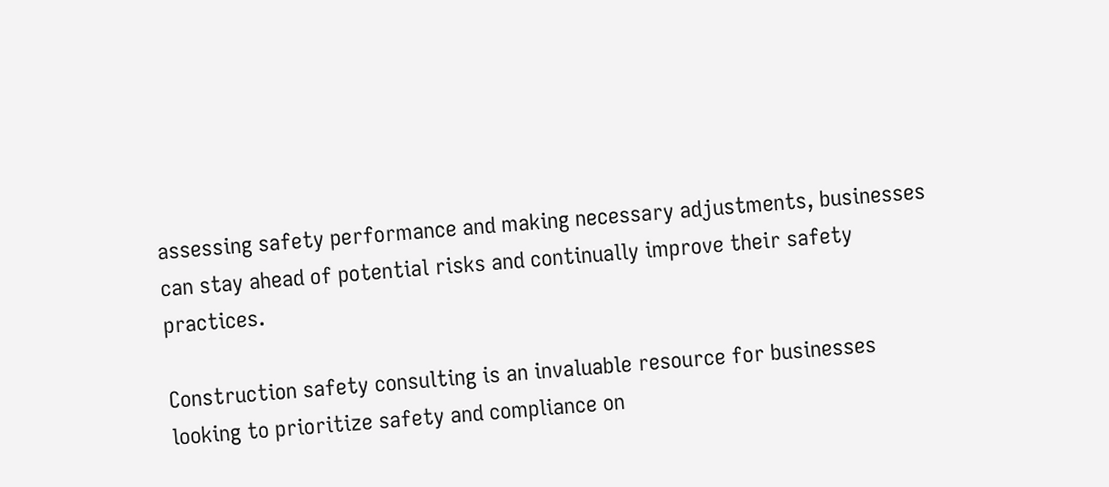assessing safety performance and making necessary adjustments, businesses can stay ahead of potential risks and continually improve their safety practices.

Construction safety consulting is an invaluable resource for businesses looking to prioritize safety and compliance on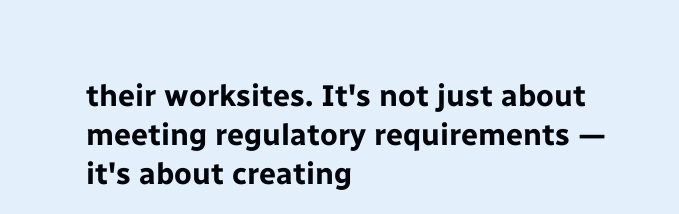their worksites. It's not just about meeting regulatory requirements — it's about creating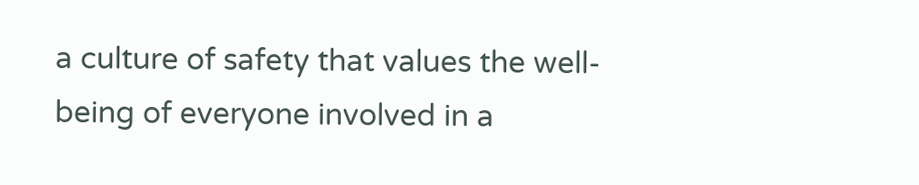a culture of safety that values the well-being of everyone involved in a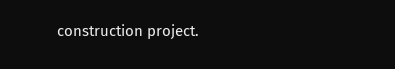construction project.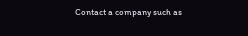Contact a company such as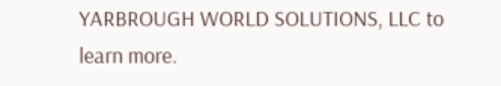YARBROUGH WORLD SOLUTIONS, LLC to learn more.